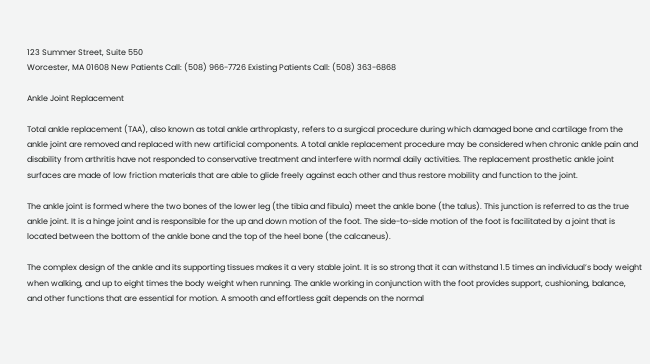123 Summer Street, Suite 550
Worcester, MA 01608 New Patients Call: (508) 966-7726 Existing Patients Call: (508) 363-6868

Ankle Joint Replacement

Total ankle replacement (TAA), also known as total ankle arthroplasty, refers to a surgical procedure during which damaged bone and cartilage from the ankle joint are removed and replaced with new artificial components. A total ankle replacement procedure may be considered when chronic ankle pain and disability from arthritis have not responded to conservative treatment and interfere with normal daily activities. The replacement prosthetic ankle joint surfaces are made of low friction materials that are able to glide freely against each other and thus restore mobility and function to the joint.

The ankle joint is formed where the two bones of the lower leg (the tibia and fibula) meet the ankle bone (the talus). This junction is referred to as the true ankle joint. It is a hinge joint and is responsible for the up and down motion of the foot. The side-to-side motion of the foot is facilitated by a joint that is located between the bottom of the ankle bone and the top of the heel bone (the calcaneus).

The complex design of the ankle and its supporting tissues makes it a very stable joint. It is so strong that it can withstand 1.5 times an individual’s body weight when walking, and up to eight times the body weight when running. The ankle working in conjunction with the foot provides support, cushioning, balance, and other functions that are essential for motion. A smooth and effortless gait depends on the normal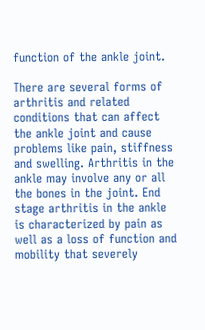function of the ankle joint.

There are several forms of arthritis and related conditions that can affect the ankle joint and cause problems like pain, stiffness and swelling. Arthritis in the ankle may involve any or all the bones in the joint. End stage arthritis in the ankle is characterized by pain as well as a loss of function and mobility that severely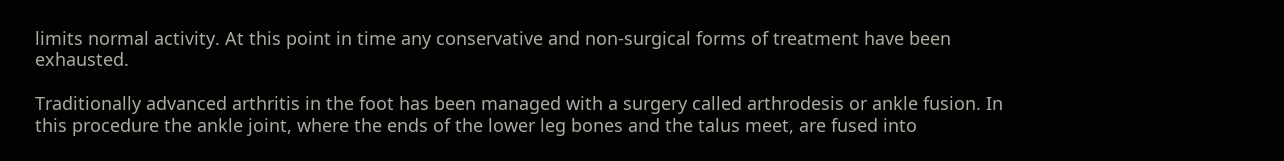limits normal activity. At this point in time any conservative and non-surgical forms of treatment have been exhausted.

Traditionally advanced arthritis in the foot has been managed with a surgery called arthrodesis or ankle fusion. In this procedure the ankle joint, where the ends of the lower leg bones and the talus meet, are fused into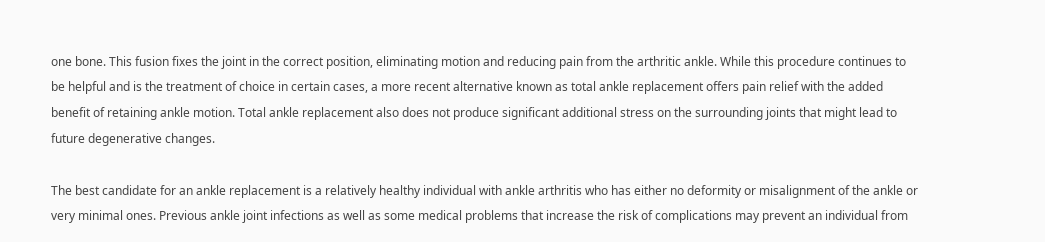one bone. This fusion fixes the joint in the correct position, eliminating motion and reducing pain from the arthritic ankle. While this procedure continues to be helpful and is the treatment of choice in certain cases, a more recent alternative known as total ankle replacement offers pain relief with the added benefit of retaining ankle motion. Total ankle replacement also does not produce significant additional stress on the surrounding joints that might lead to future degenerative changes.

The best candidate for an ankle replacement is a relatively healthy individual with ankle arthritis who has either no deformity or misalignment of the ankle or very minimal ones. Previous ankle joint infections as well as some medical problems that increase the risk of complications may prevent an individual from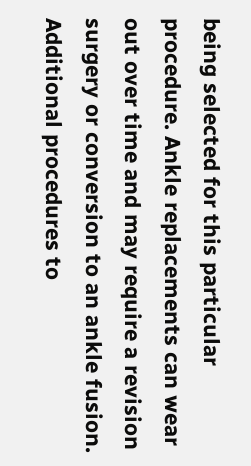being selected for this particular procedure. Ankle replacements can wear out over time and may require a revision surgery or conversion to an ankle fusion. Additional procedures to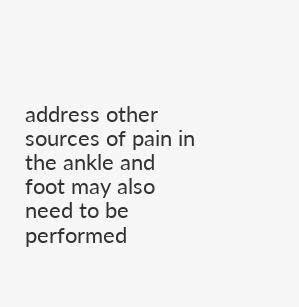address other sources of pain in the ankle and foot may also need to be performed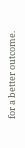for a better outcome.